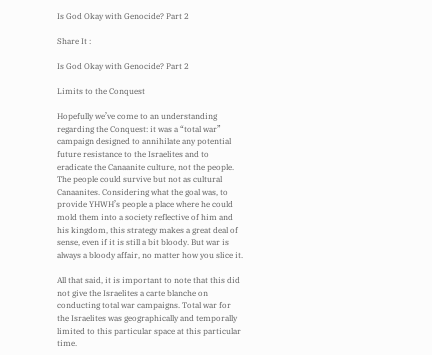Is God Okay with Genocide? Part 2

Share It :

Is God Okay with Genocide? Part 2

Limits to the Conquest

Hopefully we’ve come to an understanding regarding the Conquest: it was a “total war” campaign designed to annihilate any potential future resistance to the Israelites and to eradicate the Canaanite culture, not the people. The people could survive but not as cultural Canaanites. Considering what the goal was, to provide YHWH’s people a place where he could mold them into a society reflective of him and his kingdom, this strategy makes a great deal of sense, even if it is still a bit bloody. But war is always a bloody affair, no matter how you slice it.

All that said, it is important to note that this did not give the Israelites a carte blanche on conducting total war campaigns. Total war for the Israelites was geographically and temporally limited to this particular space at this particular time.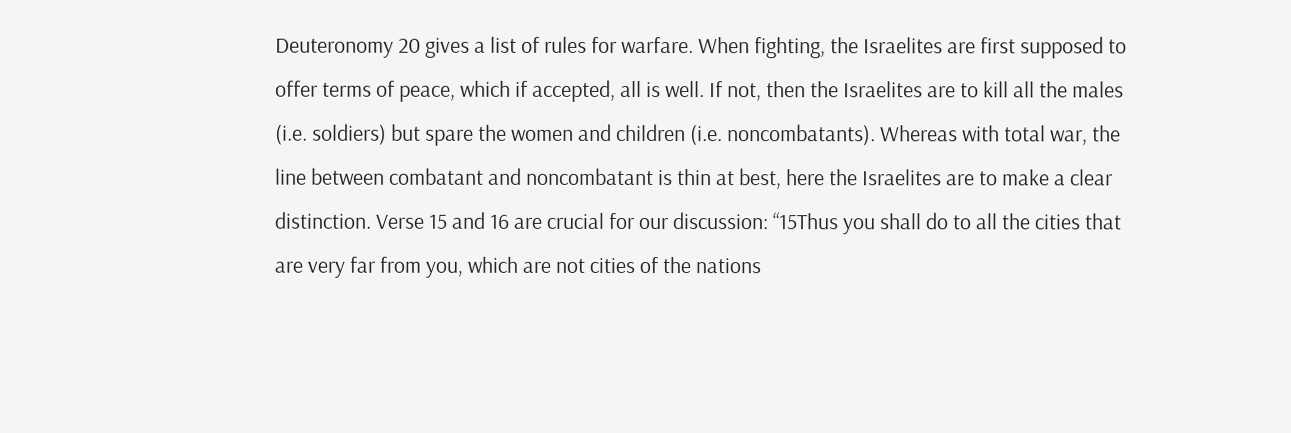Deuteronomy 20 gives a list of rules for warfare. When fighting, the Israelites are first supposed to offer terms of peace, which if accepted, all is well. If not, then the Israelites are to kill all the males (i.e. soldiers) but spare the women and children (i.e. noncombatants). Whereas with total war, the line between combatant and noncombatant is thin at best, here the Israelites are to make a clear distinction. Verse 15 and 16 are crucial for our discussion: “15Thus you shall do to all the cities that are very far from you, which are not cities of the nations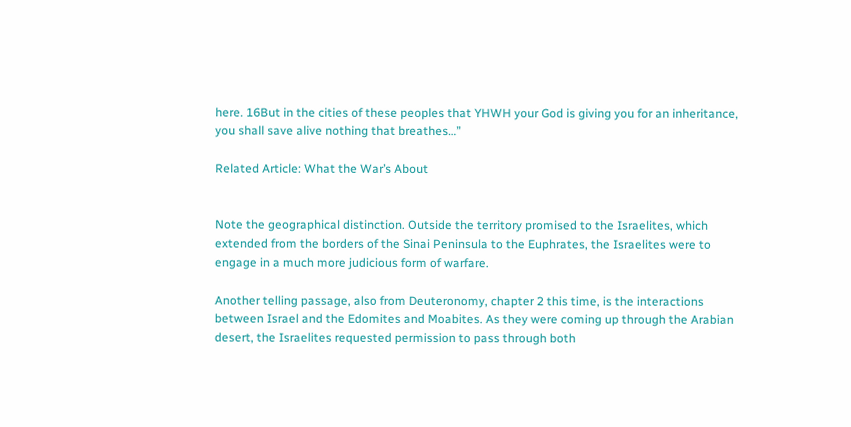here. 16But in the cities of these peoples that YHWH your God is giving you for an inheritance, you shall save alive nothing that breathes…”

Related Article: What the War’s About


Note the geographical distinction. Outside the territory promised to the Israelites, which extended from the borders of the Sinai Peninsula to the Euphrates, the Israelites were to engage in a much more judicious form of warfare.

Another telling passage, also from Deuteronomy, chapter 2 this time, is the interactions between Israel and the Edomites and Moabites. As they were coming up through the Arabian desert, the Israelites requested permission to pass through both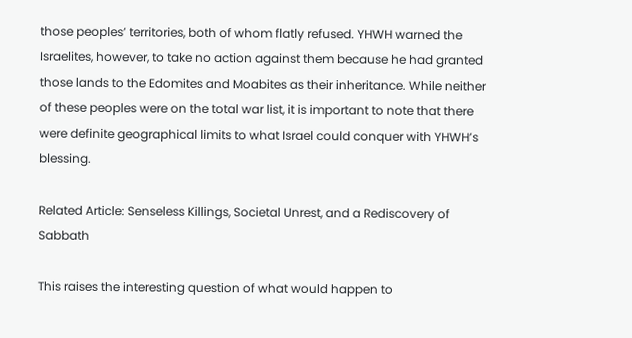those peoples’ territories, both of whom flatly refused. YHWH warned the Israelites, however, to take no action against them because he had granted those lands to the Edomites and Moabites as their inheritance. While neither of these peoples were on the total war list, it is important to note that there were definite geographical limits to what Israel could conquer with YHWH’s blessing.

Related Article: Senseless Killings, Societal Unrest, and a Rediscovery of Sabbath

This raises the interesting question of what would happen to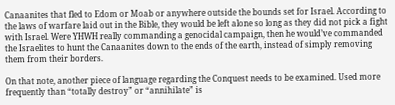Canaanites that fled to Edom or Moab or anywhere outside the bounds set for Israel. According to the laws of warfare laid out in the Bible, they would be left alone so long as they did not pick a fight with Israel. Were YHWH really commanding a genocidal campaign, then he would’ve commanded the Israelites to hunt the Canaanites down to the ends of the earth, instead of simply removing them from their borders.

On that note, another piece of language regarding the Conquest needs to be examined. Used more frequently than “totally destroy” or “annihilate” is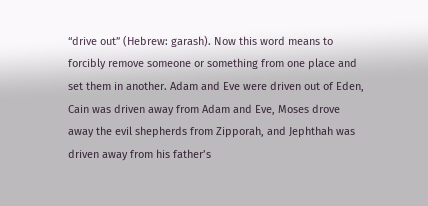“drive out” (Hebrew: garash). Now this word means to forcibly remove someone or something from one place and set them in another. Adam and Eve were driven out of Eden, Cain was driven away from Adam and Eve, Moses drove away the evil shepherds from Zipporah, and Jephthah was driven away from his father’s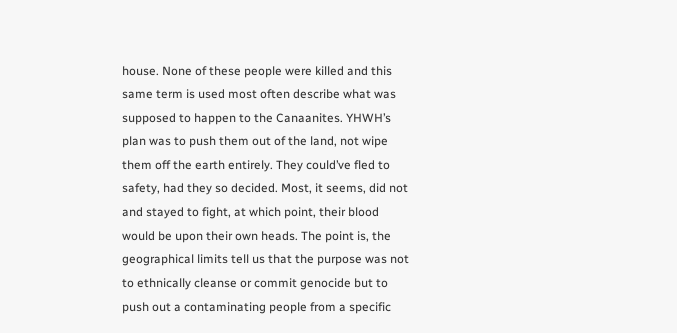house. None of these people were killed and this same term is used most often describe what was supposed to happen to the Canaanites. YHWH’s plan was to push them out of the land, not wipe them off the earth entirely. They could’ve fled to safety, had they so decided. Most, it seems, did not and stayed to fight, at which point, their blood would be upon their own heads. The point is, the geographical limits tell us that the purpose was not to ethnically cleanse or commit genocide but to push out a contaminating people from a specific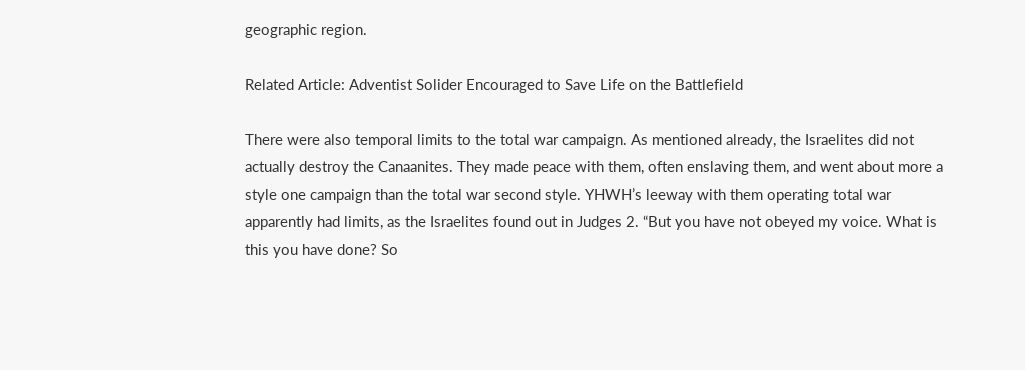geographic region.

Related Article: Adventist Solider Encouraged to Save Life on the Battlefield

There were also temporal limits to the total war campaign. As mentioned already, the Israelites did not actually destroy the Canaanites. They made peace with them, often enslaving them, and went about more a style one campaign than the total war second style. YHWH’s leeway with them operating total war apparently had limits, as the Israelites found out in Judges 2. “But you have not obeyed my voice. What is this you have done? So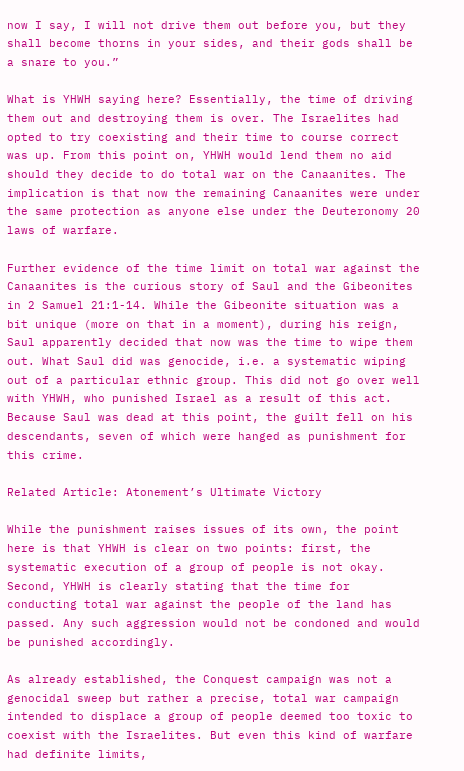now I say, I will not drive them out before you, but they shall become thorns in your sides, and their gods shall be a snare to you.”

What is YHWH saying here? Essentially, the time of driving them out and destroying them is over. The Israelites had opted to try coexisting and their time to course correct was up. From this point on, YHWH would lend them no aid should they decide to do total war on the Canaanites. The implication is that now the remaining Canaanites were under the same protection as anyone else under the Deuteronomy 20 laws of warfare.

Further evidence of the time limit on total war against the Canaanites is the curious story of Saul and the Gibeonites in 2 Samuel 21:1-14. While the Gibeonite situation was a bit unique (more on that in a moment), during his reign, Saul apparently decided that now was the time to wipe them out. What Saul did was genocide, i.e. a systematic wiping out of a particular ethnic group. This did not go over well with YHWH, who punished Israel as a result of this act. Because Saul was dead at this point, the guilt fell on his descendants, seven of which were hanged as punishment for this crime.

Related Article: Atonement’s Ultimate Victory

While the punishment raises issues of its own, the point here is that YHWH is clear on two points: first, the systematic execution of a group of people is not okay. Second, YHWH is clearly stating that the time for conducting total war against the people of the land has passed. Any such aggression would not be condoned and would be punished accordingly.

As already established, the Conquest campaign was not a genocidal sweep but rather a precise, total war campaign intended to displace a group of people deemed too toxic to coexist with the Israelites. But even this kind of warfare had definite limits,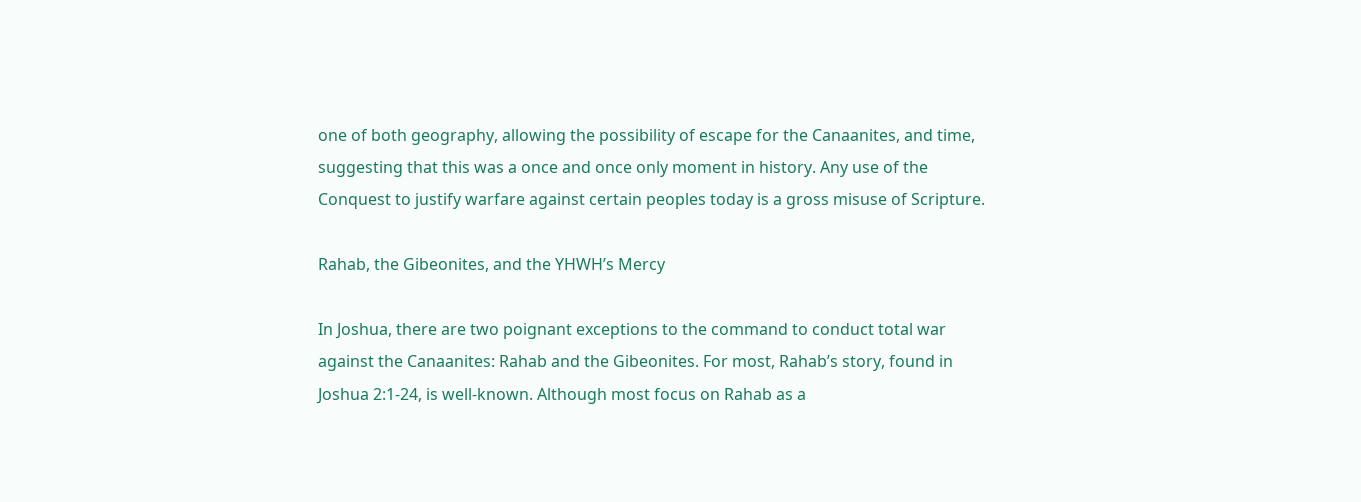one of both geography, allowing the possibility of escape for the Canaanites, and time, suggesting that this was a once and once only moment in history. Any use of the Conquest to justify warfare against certain peoples today is a gross misuse of Scripture.

Rahab, the Gibeonites, and the YHWH’s Mercy

In Joshua, there are two poignant exceptions to the command to conduct total war against the Canaanites: Rahab and the Gibeonites. For most, Rahab’s story, found in Joshua 2:1-24, is well-known. Although most focus on Rahab as a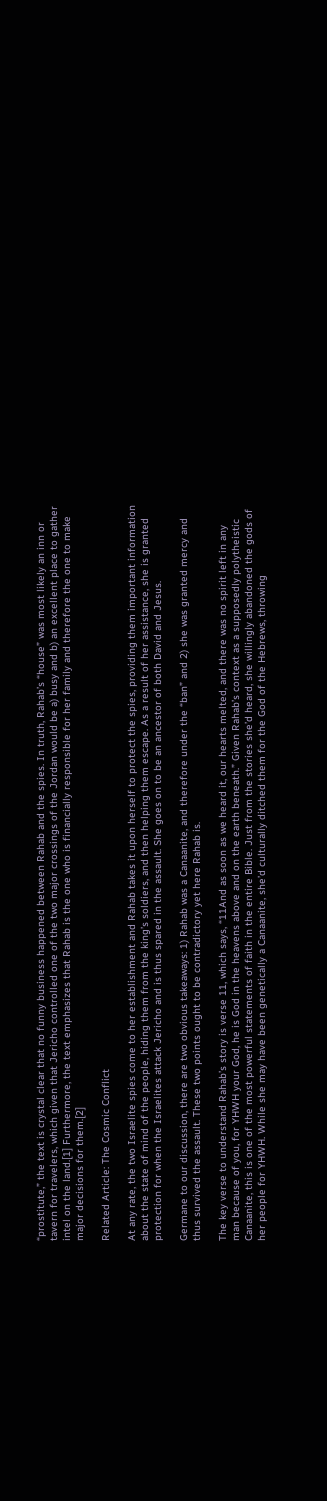“prostitute,” the text is crystal clear that no funny business happened between Rahab and the spies. In truth, Rahab’s “house” was most likely an inn or tavern for travelers, which given that Jericho controlled one of the two major crossings of the Jordan would be a) busy and b) an excellent place to gather intel on the land.[1] Furthermore, the text emphasizes that Rahab is the one who is financially responsible for her family and therefore the one to make major decisions for them.[2]

Related Article: The Cosmic Conflict

At any rate, the two Israelite spies come to her establishment and Rahab takes it upon herself to protect the spies, providing them important information about the state of mind of the people, hiding them from the king’s soldiers, and then helping them escape. As a result of her assistance, she is granted protection for when the Israelites attack Jericho and is thus spared in the assault. She goes on to be an ancestor of both David and Jesus.

Germane to our discussion, there are two obvious takeaways: 1) Rahab was a Canaanite, and therefore under the “ban” and 2) she was granted mercy and thus survived the assault. These two points ought to be contradictory yet here Rahab is.

The key verse to understand Rahab’s story is verse 11, which says, “11And as soon as we heard it, our hearts melted, and there was no spirit left in any man because of you, for YHWH your God, he is God in the heavens above and on the earth beneath.” Given Rahab’s context as a supposedly polytheistic Canaanite, this is one of the most powerful statements of faith in the entire Bible. Just from the stories she’d heard, she willingly abandoned the gods of her people for YHWH. While she may have been genetically a Canaanite, she’d culturally ditched them for the God of the Hebrews, throwing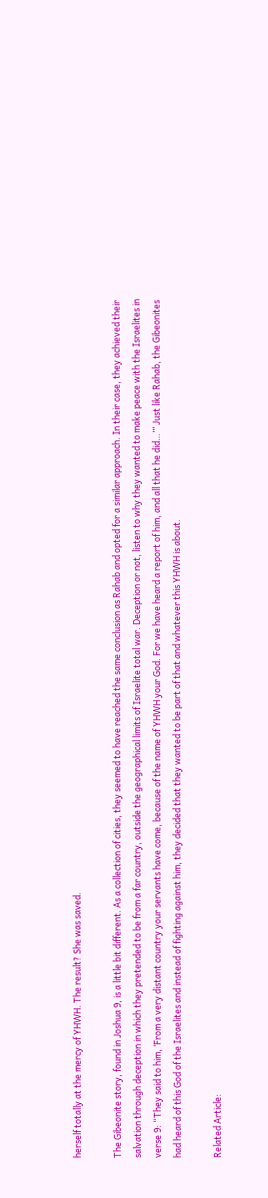herself totally at the mercy of YHWH. The result? She was saved.

The Gibeonite story, found in Joshua 9, is a little bit different. As a collection of cities, they seemed to have reached the same conclusion as Rahab and opted for a similar approach. In their case, they achieved their salvation through deception in which they pretended to be from a far country, outside the geographical limits of Israelite total war. Deception or not, listen to why they wanted to make peace with the Israelites in verse 9: “They said to him, ‘From a very distant country your servants have come, because of the name of YHWH your God. For we have heard a report of him, and all that he did…’” Just like Rahab, the Gibeonites had heard of this God of the Israelites and instead of fighting against him, they decided that they wanted to be part of that and whatever this YHWH is about.

Related Article: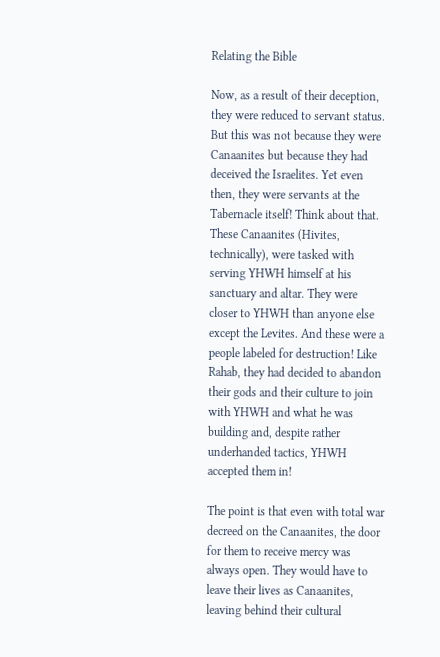Relating the Bible

Now, as a result of their deception, they were reduced to servant status. But this was not because they were Canaanites but because they had deceived the Israelites. Yet even then, they were servants at the Tabernacle itself! Think about that. These Canaanites (Hivites, technically), were tasked with serving YHWH himself at his sanctuary and altar. They were closer to YHWH than anyone else except the Levites. And these were a people labeled for destruction! Like Rahab, they had decided to abandon their gods and their culture to join with YHWH and what he was building and, despite rather underhanded tactics, YHWH accepted them in!

The point is that even with total war decreed on the Canaanites, the door for them to receive mercy was always open. They would have to leave their lives as Canaanites, leaving behind their cultural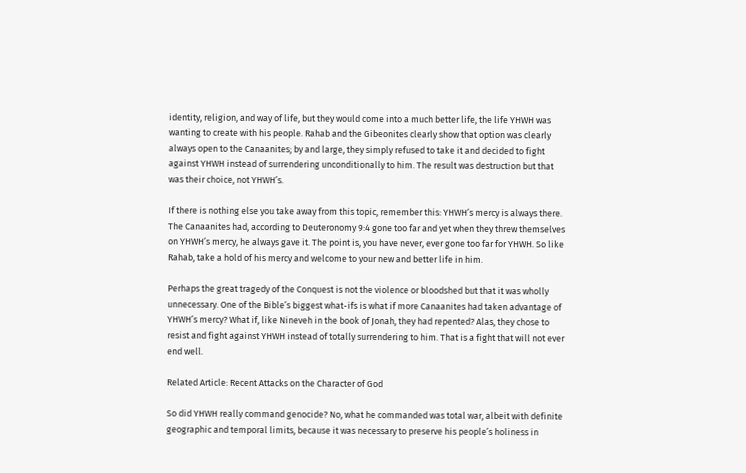identity, religion, and way of life, but they would come into a much better life, the life YHWH was wanting to create with his people. Rahab and the Gibeonites clearly show that option was clearly always open to the Canaanites; by and large, they simply refused to take it and decided to fight against YHWH instead of surrendering unconditionally to him. The result was destruction but that was their choice, not YHWH’s.

If there is nothing else you take away from this topic, remember this: YHWH’s mercy is always there. The Canaanites had, according to Deuteronomy 9:4 gone too far and yet when they threw themselves on YHWH’s mercy, he always gave it. The point is, you have never, ever gone too far for YHWH. So like Rahab, take a hold of his mercy and welcome to your new and better life in him.

Perhaps the great tragedy of the Conquest is not the violence or bloodshed but that it was wholly unnecessary. One of the Bible’s biggest what-ifs is what if more Canaanites had taken advantage of YHWH’s mercy? What if, like Nineveh in the book of Jonah, they had repented? Alas, they chose to resist and fight against YHWH instead of totally surrendering to him. That is a fight that will not ever end well.

Related Article: Recent Attacks on the Character of God

So did YHWH really command genocide? No, what he commanded was total war, albeit with definite geographic and temporal limits, because it was necessary to preserve his people’s holiness in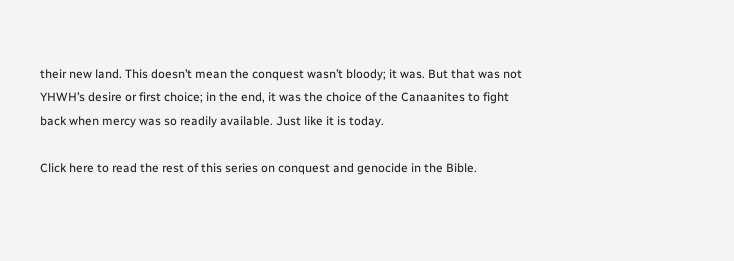their new land. This doesn’t mean the conquest wasn’t bloody; it was. But that was not YHWH’s desire or first choice; in the end, it was the choice of the Canaanites to fight back when mercy was so readily available. Just like it is today.

Click here to read the rest of this series on conquest and genocide in the Bible.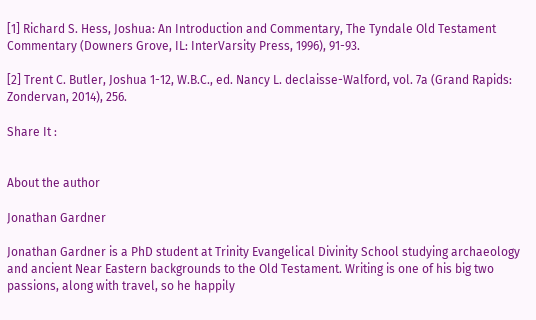[1] Richard S. Hess, Joshua: An Introduction and Commentary, The Tyndale Old Testament Commentary (Downers Grove, IL: InterVarsity Press, 1996), 91-93.

[2] Trent C. Butler, Joshua 1-12, W.B.C., ed. Nancy L. declaisse-Walford, vol. 7a (Grand Rapids: Zondervan, 2014), 256.

Share It :


About the author

Jonathan Gardner

Jonathan Gardner is a PhD student at Trinity Evangelical Divinity School studying archaeology and ancient Near Eastern backgrounds to the Old Testament. Writing is one of his big two passions, along with travel, so he happily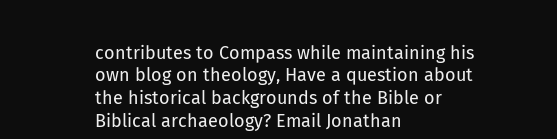contributes to Compass while maintaining his own blog on theology, Have a question about the historical backgrounds of the Bible or Biblical archaeology? Email Jonathan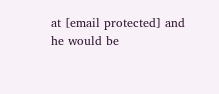at [email protected] and he would be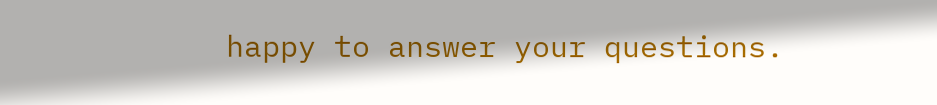happy to answer your questions.